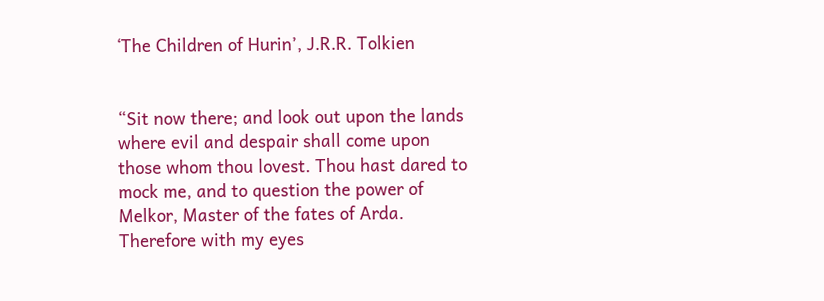‘The Children of Hurin’, J.R.R. Tolkien


“Sit now there; and look out upon the lands where evil and despair shall come upon those whom thou lovest. Thou hast dared to mock me, and to question the power of Melkor, Master of the fates of Arda. Therefore with my eyes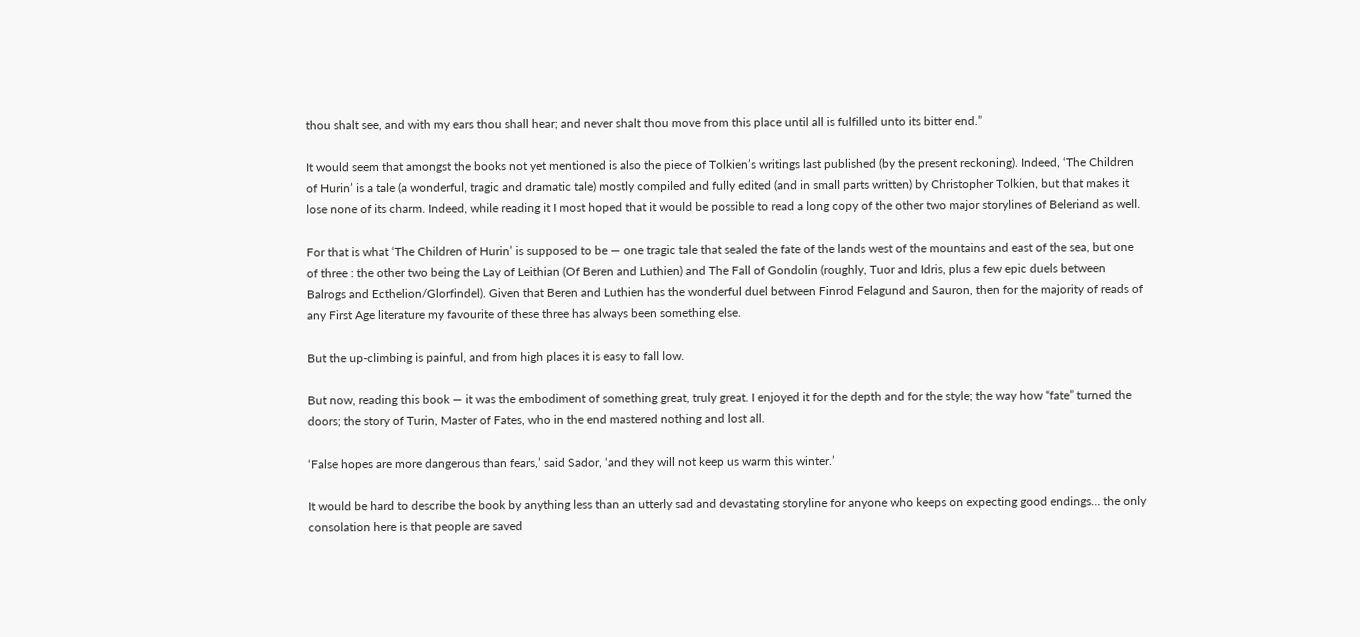thou shalt see, and with my ears thou shall hear; and never shalt thou move from this place until all is fulfilled unto its bitter end.”

It would seem that amongst the books not yet mentioned is also the piece of Tolkien’s writings last published (by the present reckoning). Indeed, ‘The Children of Hurin’ is a tale (a wonderful, tragic and dramatic tale) mostly compiled and fully edited (and in small parts written) by Christopher Tolkien, but that makes it lose none of its charm. Indeed, while reading it I most hoped that it would be possible to read a long copy of the other two major storylines of Beleriand as well.

For that is what ‘The Children of Hurin’ is supposed to be — one tragic tale that sealed the fate of the lands west of the mountains and east of the sea, but one of three : the other two being the Lay of Leithian (Of Beren and Luthien) and The Fall of Gondolin (roughly, Tuor and Idris, plus a few epic duels between Balrogs and Ecthelion/Glorfindel). Given that Beren and Luthien has the wonderful duel between Finrod Felagund and Sauron, then for the majority of reads of any First Age literature my favourite of these three has always been something else.

But the up-climbing is painful, and from high places it is easy to fall low.

But now, reading this book — it was the embodiment of something great, truly great. I enjoyed it for the depth and for the style; the way how “fate” turned the doors; the story of Turin, Master of Fates, who in the end mastered nothing and lost all.

‘False hopes are more dangerous than fears,’ said Sador, ‘and they will not keep us warm this winter.’

It would be hard to describe the book by anything less than an utterly sad and devastating storyline for anyone who keeps on expecting good endings… the only consolation here is that people are saved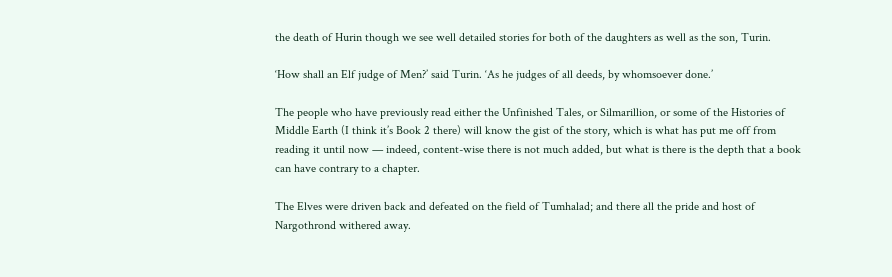the death of Hurin though we see well detailed stories for both of the daughters as well as the son, Turin.

‘How shall an Elf judge of Men?’ said Turin. ‘As he judges of all deeds, by whomsoever done.’

The people who have previously read either the Unfinished Tales, or Silmarillion, or some of the Histories of Middle Earth (I think it’s Book 2 there) will know the gist of the story, which is what has put me off from reading it until now — indeed, content-wise there is not much added, but what is there is the depth that a book can have contrary to a chapter.

The Elves were driven back and defeated on the field of Tumhalad; and there all the pride and host of Nargothrond withered away.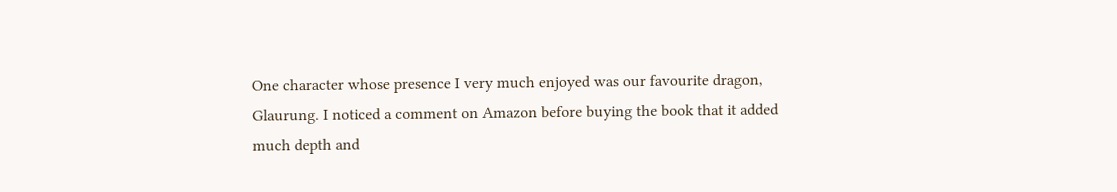One character whose presence I very much enjoyed was our favourite dragon, Glaurung. I noticed a comment on Amazon before buying the book that it added much depth and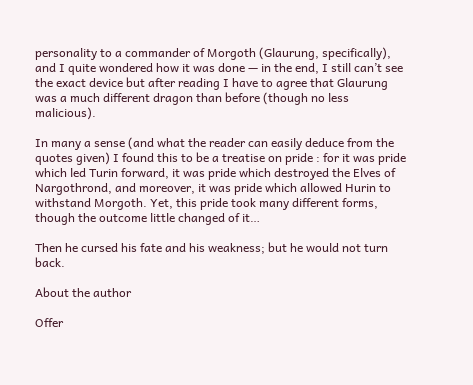personality to a commander of Morgoth (Glaurung, specifically), and I quite wondered how it was done — in the end, I still can’t see the exact device but after reading I have to agree that Glaurung was a much different dragon than before (though no less malicious).

In many a sense (and what the reader can easily deduce from the quotes given) I found this to be a treatise on pride : for it was pride which led Turin forward, it was pride which destroyed the Elves of Nargothrond, and moreover, it was pride which allowed Hurin to withstand Morgoth. Yet, this pride took many different forms, though the outcome little changed of it…

Then he cursed his fate and his weakness; but he would not turn back.

About the author

Offer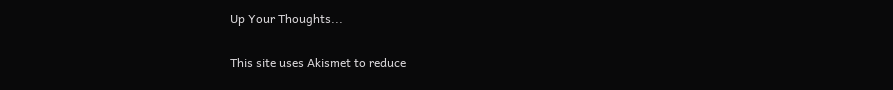Up Your Thoughts...

This site uses Akismet to reduce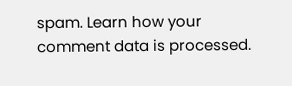spam. Learn how your comment data is processed.